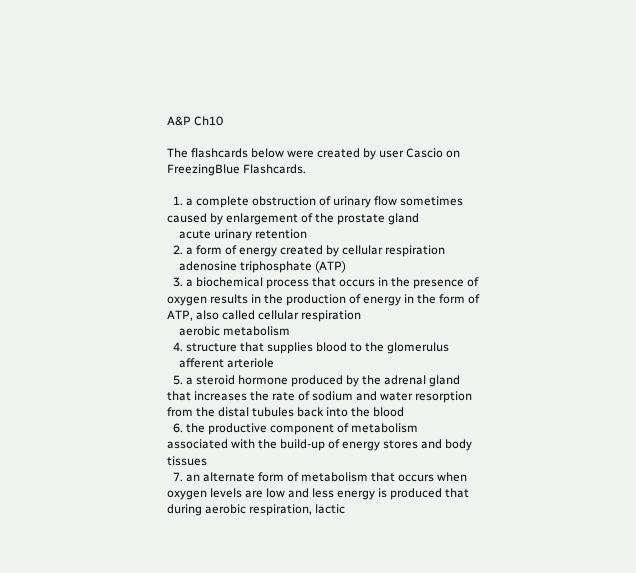A&P Ch10

The flashcards below were created by user Cascio on FreezingBlue Flashcards.

  1. a complete obstruction of urinary flow sometimes caused by enlargement of the prostate gland
    acute urinary retention
  2. a form of energy created by cellular respiration
    adenosine triphosphate (ATP)
  3. a biochemical process that occurs in the presence of oxygen results in the production of energy in the form of ATP, also called cellular respiration
    aerobic metabolism
  4. structure that supplies blood to the glomerulus
    afferent arteriole
  5. a steroid hormone produced by the adrenal gland that increases the rate of sodium and water resorption from the distal tubules back into the blood
  6. the productive component of metabolism associated with the build-up of energy stores and body tissues
  7. an alternate form of metabolism that occurs when oxygen levels are low and less energy is produced that during aerobic respiration, lactic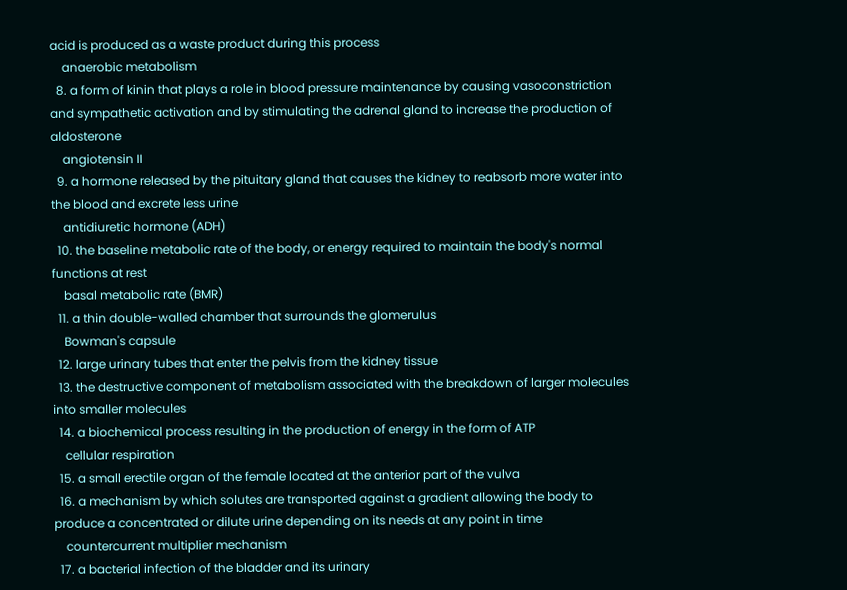acid is produced as a waste product during this process
    anaerobic metabolism
  8. a form of kinin that plays a role in blood pressure maintenance by causing vasoconstriction and sympathetic activation and by stimulating the adrenal gland to increase the production of aldosterone
    angiotensin II
  9. a hormone released by the pituitary gland that causes the kidney to reabsorb more water into the blood and excrete less urine
    antidiuretic hormone (ADH)
  10. the baseline metabolic rate of the body, or energy required to maintain the body's normal functions at rest
    basal metabolic rate (BMR)
  11. a thin double-walled chamber that surrounds the glomerulus
    Bowman's capsule
  12. large urinary tubes that enter the pelvis from the kidney tissue
  13. the destructive component of metabolism associated with the breakdown of larger molecules into smaller molecules
  14. a biochemical process resulting in the production of energy in the form of ATP
    cellular respiration
  15. a small erectile organ of the female located at the anterior part of the vulva
  16. a mechanism by which solutes are transported against a gradient allowing the body to produce a concentrated or dilute urine depending on its needs at any point in time
    countercurrent multiplier mechanism
  17. a bacterial infection of the bladder and its urinary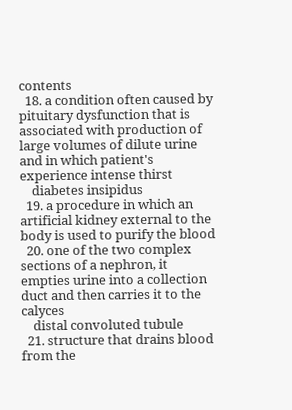contents
  18. a condition often caused by pituitary dysfunction that is associated with production of large volumes of dilute urine and in which patient's experience intense thirst
    diabetes insipidus
  19. a procedure in which an artificial kidney external to the body is used to purify the blood
  20. one of the two complex sections of a nephron, it empties urine into a collection duct and then carries it to the calyces
    distal convoluted tubule
  21. structure that drains blood from the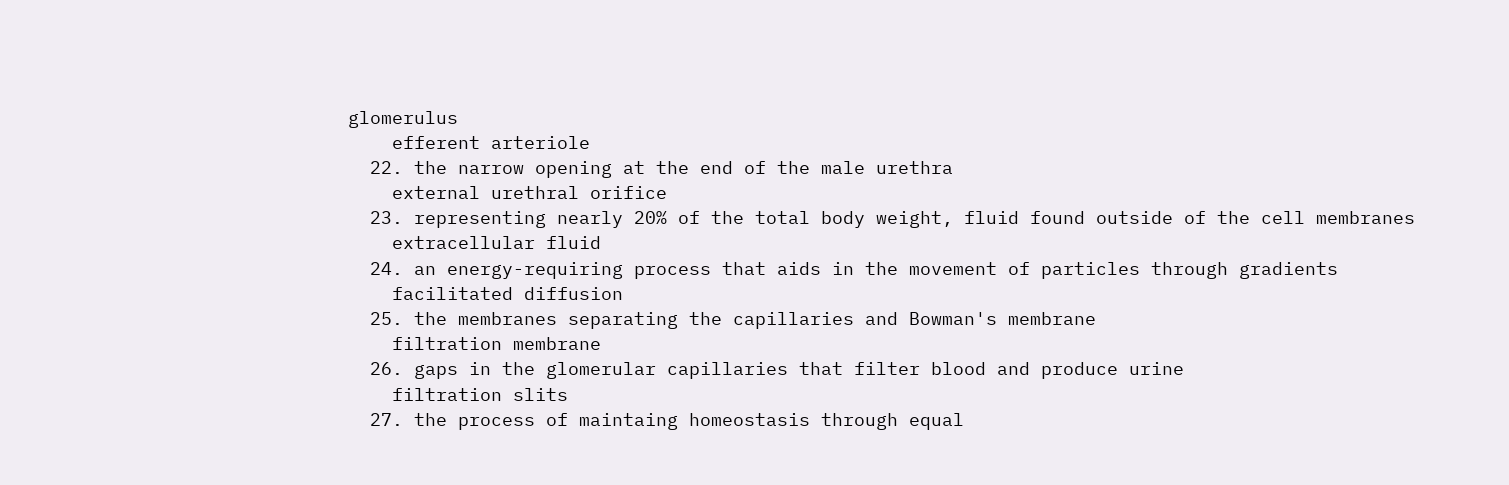glomerulus
    efferent arteriole
  22. the narrow opening at the end of the male urethra
    external urethral orifice
  23. representing nearly 20% of the total body weight, fluid found outside of the cell membranes
    extracellular fluid
  24. an energy-requiring process that aids in the movement of particles through gradients
    facilitated diffusion
  25. the membranes separating the capillaries and Bowman's membrane
    filtration membrane
  26. gaps in the glomerular capillaries that filter blood and produce urine
    filtration slits
  27. the process of maintaing homeostasis through equal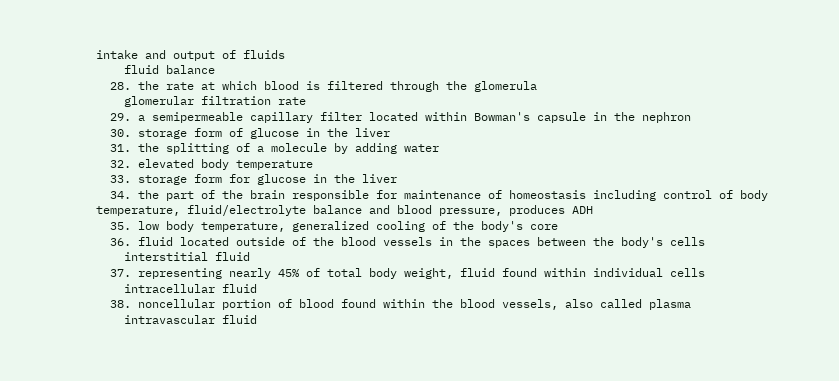intake and output of fluids
    fluid balance
  28. the rate at which blood is filtered through the glomerula
    glomerular filtration rate
  29. a semipermeable capillary filter located within Bowman's capsule in the nephron
  30. storage form of glucose in the liver
  31. the splitting of a molecule by adding water
  32. elevated body temperature
  33. storage form for glucose in the liver
  34. the part of the brain responsible for maintenance of homeostasis including control of body temperature, fluid/electrolyte balance and blood pressure, produces ADH
  35. low body temperature, generalized cooling of the body's core
  36. fluid located outside of the blood vessels in the spaces between the body's cells
    interstitial fluid
  37. representing nearly 45% of total body weight, fluid found within individual cells
    intracellular fluid
  38. noncellular portion of blood found within the blood vessels, also called plasma
    intravascular fluid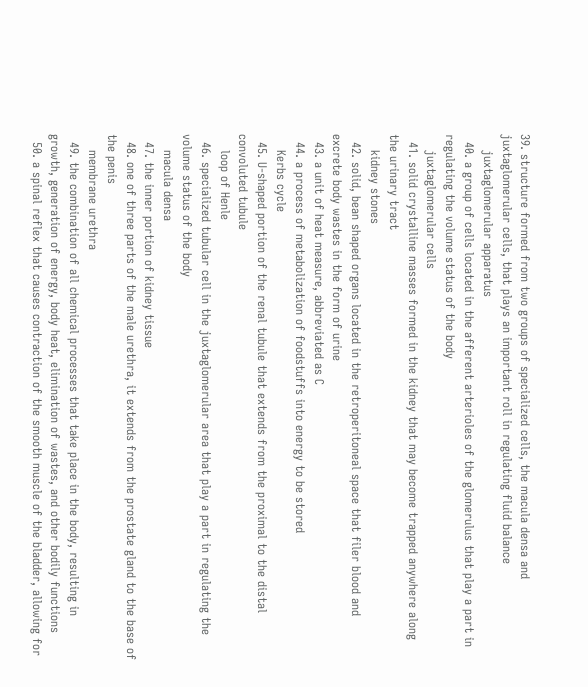39. structure formed from two groups of specialized cells, the macula densa and juxtaglomerular cells, that plays an important roll in regulating fluid balance
    juxtaglomerular apparatus
  40. a group of cells located in the afferent arterioles of the glomerulus that play a part in regulating the volume status of the body
    juxtaglomerular cells
  41. solid crystalline masses formed in the kidney that may become trapped anywhere along the urinary tract
    kidney stones
  42. solid, bean shaped organs located in the retroperitoneal space that filer blood and excrete body wastes in the form of urine
  43. a unit of heat measure, abbreviated as C
  44. a process of metabolization of foodstuffs into energy to be stored
    Kerbs cycle
  45. U-shaped portion of the renal tubule that extends from the proximal to the distal convoluted tubule
    loop of Henle
  46. specialized tubular cell in the juxtaglomerular area that play a part in regulating the volume status of the body
    macula densa
  47. the inner portion of kidney tissue
  48. one of three parts of the male urethra, it extends from the prostate gland to the base of the penis
    membrane urethra
  49. the combination of all chemical processes that take place in the body, resulting in growth, generation of energy, body heat, elimination of wastes, and other bodily functions
  50. a spinal reflex that causes contraction of the smooth muscle of the bladder, allowing for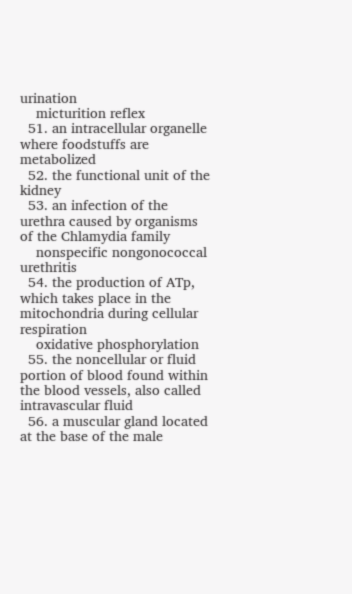urination
    micturition reflex
  51. an intracellular organelle where foodstuffs are metabolized
  52. the functional unit of the kidney
  53. an infection of the urethra caused by organisms of the Chlamydia family
    nonspecific nongonococcal urethritis
  54. the production of ATp, which takes place in the mitochondria during cellular respiration
    oxidative phosphorylation
  55. the noncellular or fluid portion of blood found within the blood vessels, also called intravascular fluid
  56. a muscular gland located at the base of the male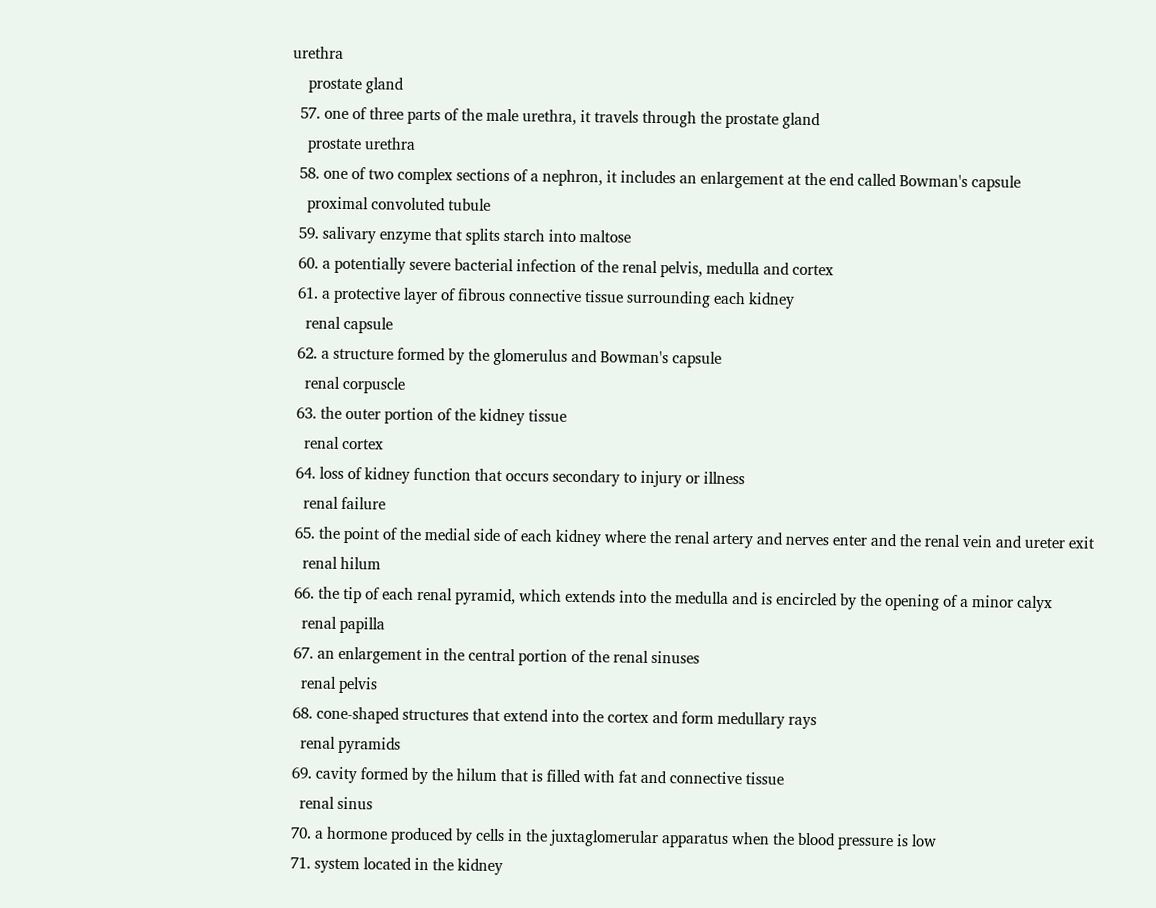urethra
    prostate gland
  57. one of three parts of the male urethra, it travels through the prostate gland
    prostate urethra
  58. one of two complex sections of a nephron, it includes an enlargement at the end called Bowman's capsule
    proximal convoluted tubule
  59. salivary enzyme that splits starch into maltose
  60. a potentially severe bacterial infection of the renal pelvis, medulla and cortex
  61. a protective layer of fibrous connective tissue surrounding each kidney
    renal capsule
  62. a structure formed by the glomerulus and Bowman's capsule
    renal corpuscle
  63. the outer portion of the kidney tissue
    renal cortex
  64. loss of kidney function that occurs secondary to injury or illness
    renal failure
  65. the point of the medial side of each kidney where the renal artery and nerves enter and the renal vein and ureter exit
    renal hilum
  66. the tip of each renal pyramid, which extends into the medulla and is encircled by the opening of a minor calyx
    renal papilla
  67. an enlargement in the central portion of the renal sinuses
    renal pelvis
  68. cone-shaped structures that extend into the cortex and form medullary rays
    renal pyramids
  69. cavity formed by the hilum that is filled with fat and connective tissue
    renal sinus
  70. a hormone produced by cells in the juxtaglomerular apparatus when the blood pressure is low
  71. system located in the kidney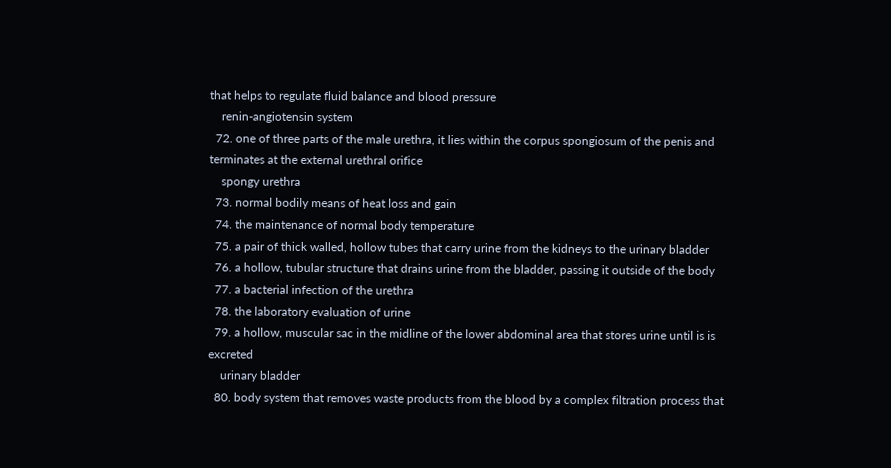that helps to regulate fluid balance and blood pressure
    renin-angiotensin system
  72. one of three parts of the male urethra, it lies within the corpus spongiosum of the penis and terminates at the external urethral orifice
    spongy urethra
  73. normal bodily means of heat loss and gain
  74. the maintenance of normal body temperature
  75. a pair of thick walled, hollow tubes that carry urine from the kidneys to the urinary bladder
  76. a hollow, tubular structure that drains urine from the bladder, passing it outside of the body
  77. a bacterial infection of the urethra
  78. the laboratory evaluation of urine
  79. a hollow, muscular sac in the midline of the lower abdominal area that stores urine until is is excreted
    urinary bladder
  80. body system that removes waste products from the blood by a complex filtration process that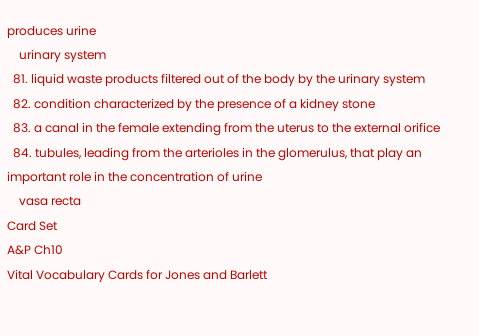produces urine
    urinary system
  81. liquid waste products filtered out of the body by the urinary system
  82. condition characterized by the presence of a kidney stone
  83. a canal in the female extending from the uterus to the external orifice
  84. tubules, leading from the arterioles in the glomerulus, that play an important role in the concentration of urine
    vasa recta
Card Set
A&P Ch10
Vital Vocabulary Cards for Jones and Barlett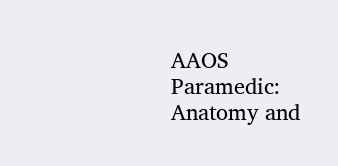AAOS Paramedic: Anatomy and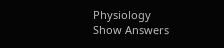Physiology
Show Answers